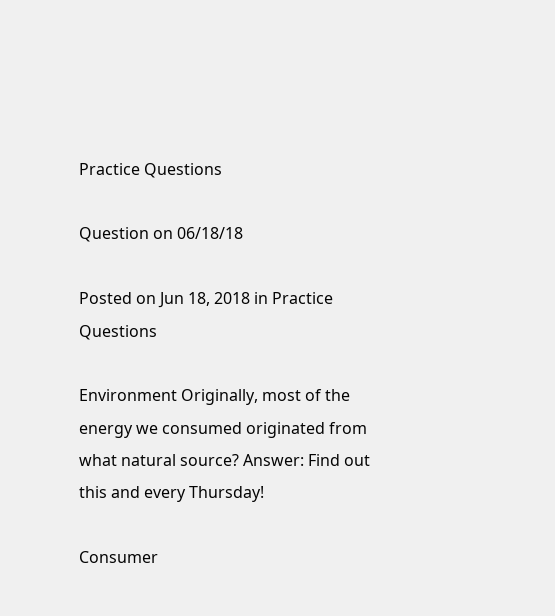Practice Questions

Question on 06/18/18

Posted on Jun 18, 2018 in Practice Questions

Environment Originally, most of the energy we consumed originated from what natural source? Answer: Find out this and every Thursday!

Consumer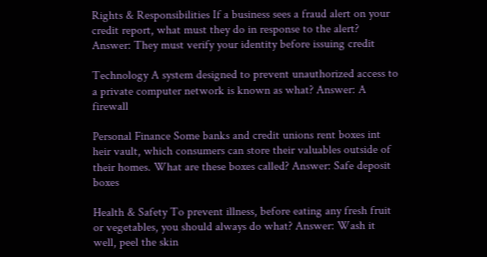Rights & Responsibilities If a business sees a fraud alert on your credit report, what must they do in response to the alert? Answer: They must verify your identity before issuing credit

Technology A system designed to prevent unauthorized access to a private computer network is known as what? Answer: A firewall

Personal Finance Some banks and credit unions rent boxes int heir vault, which consumers can store their valuables outside of their homes. What are these boxes called? Answer: Safe deposit boxes

Health & Safety To prevent illness, before eating any fresh fruit or vegetables, you should always do what? Answer: Wash it well, peel the skin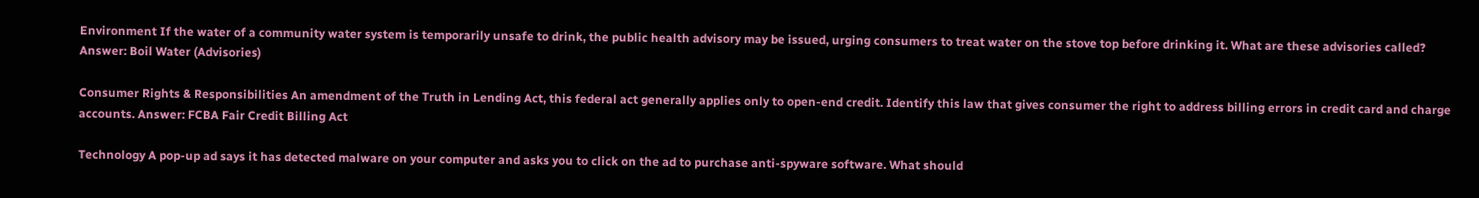Environment If the water of a community water system is temporarily unsafe to drink, the public health advisory may be issued, urging consumers to treat water on the stove top before drinking it. What are these advisories called? Answer: Boil Water (Advisories)

Consumer Rights & Responsibilities An amendment of the Truth in Lending Act, this federal act generally applies only to open-end credit. Identify this law that gives consumer the right to address billing errors in credit card and charge accounts. Answer: FCBA Fair Credit Billing Act

Technology A pop-up ad says it has detected malware on your computer and asks you to click on the ad to purchase anti-spyware software. What should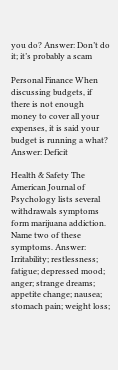you do? Answer: Don’t do it; it’s probably a scam

Personal Finance When discussing budgets, if there is not enough money to cover all your expenses, it is said your budget is running a what? Answer: Deficit

Health & Safety The American Journal of Psychology lists several withdrawals symptoms form marijuana addiction. Name two of these symptoms. Answer: Irritability; restlessness; fatigue; depressed mood; anger; strange dreams; appetite change; nausea; stomach pain; weight loss;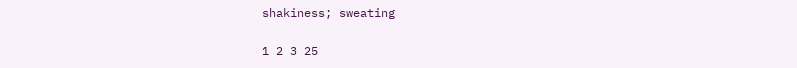shakiness; sweating

1 2 3 25